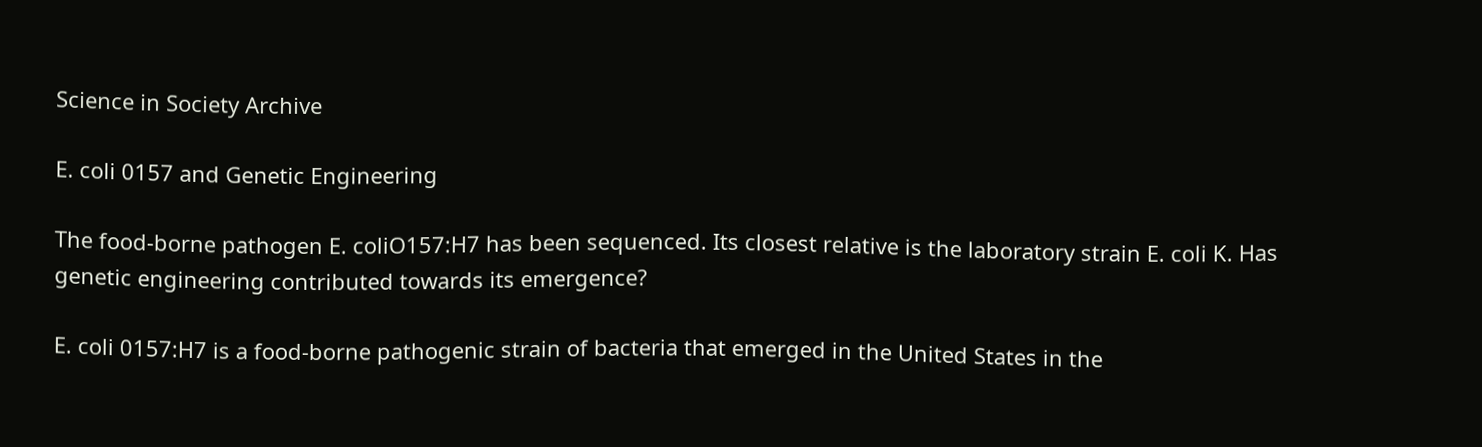Science in Society Archive

E. coli 0157 and Genetic Engineering

The food-borne pathogen E. coliO157:H7 has been sequenced. Its closest relative is the laboratory strain E. coli K. Has genetic engineering contributed towards its emergence?

E. coli 0157:H7 is a food-borne pathogenic strain of bacteria that emerged in the United States in the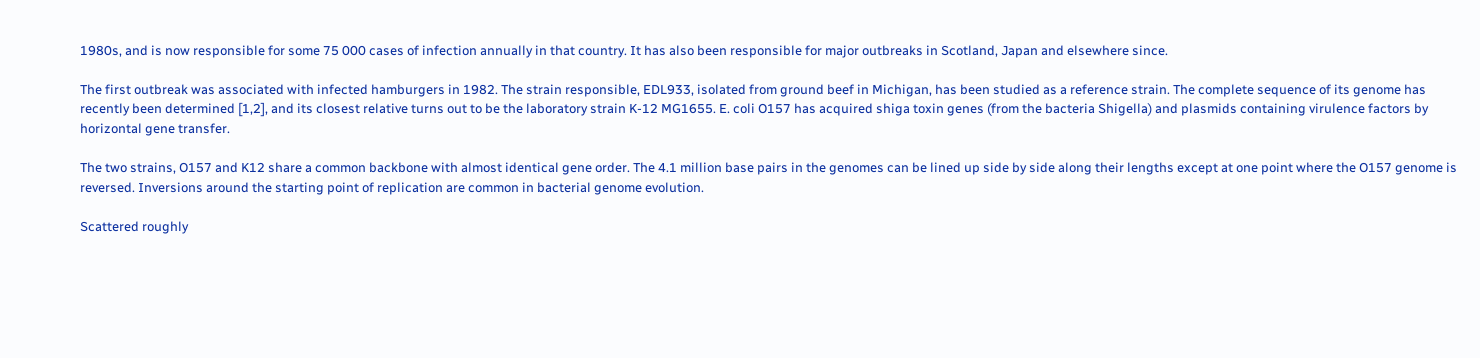1980s, and is now responsible for some 75 000 cases of infection annually in that country. It has also been responsible for major outbreaks in Scotland, Japan and elsewhere since.

The first outbreak was associated with infected hamburgers in 1982. The strain responsible, EDL933, isolated from ground beef in Michigan, has been studied as a reference strain. The complete sequence of its genome has recently been determined [1,2], and its closest relative turns out to be the laboratory strain K-12 MG1655. E. coli O157 has acquired shiga toxin genes (from the bacteria Shigella) and plasmids containing virulence factors by horizontal gene transfer.

The two strains, O157 and K12 share a common backbone with almost identical gene order. The 4.1 million base pairs in the genomes can be lined up side by side along their lengths except at one point where the O157 genome is reversed. Inversions around the starting point of replication are common in bacterial genome evolution.

Scattered roughly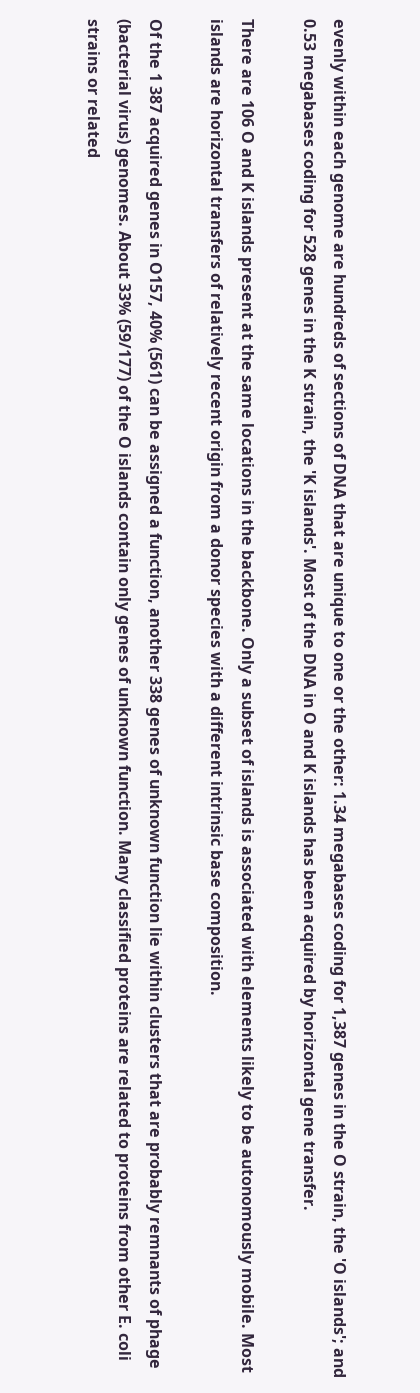evenly within each genome are hundreds of sections of DNA that are unique to one or the other: 1.34 megabases coding for 1,387 genes in the O strain, the 'O islands'; and 0.53 megabases coding for 528 genes in the K strain, the 'K islands'. Most of the DNA in O and K islands has been acquired by horizontal gene transfer.

There are 106 O and K islands present at the same locations in the backbone. Only a subset of islands is associated with elements likely to be autonomously mobile. Most islands are horizontal transfers of relatively recent origin from a donor species with a different intrinsic base composition.

Of the 1 387 acquired genes in O157, 40% (561) can be assigned a function, another 338 genes of unknown function lie within clusters that are probably remnants of phage (bacterial virus) genomes. About 33% (59/177) of the O islands contain only genes of unknown function. Many classified proteins are related to proteins from other E. coli strains or related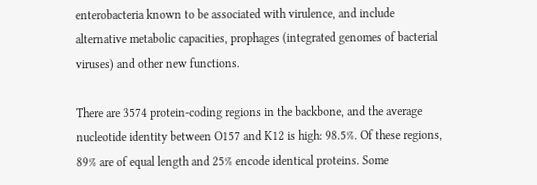enterobacteria known to be associated with virulence, and include alternative metabolic capacities, prophages (integrated genomes of bacterial viruses) and other new functions.

There are 3574 protein-coding regions in the backbone, and the average nucleotide identity between O157 and K12 is high: 98.5%. Of these regions, 89% are of equal length and 25% encode identical proteins. Some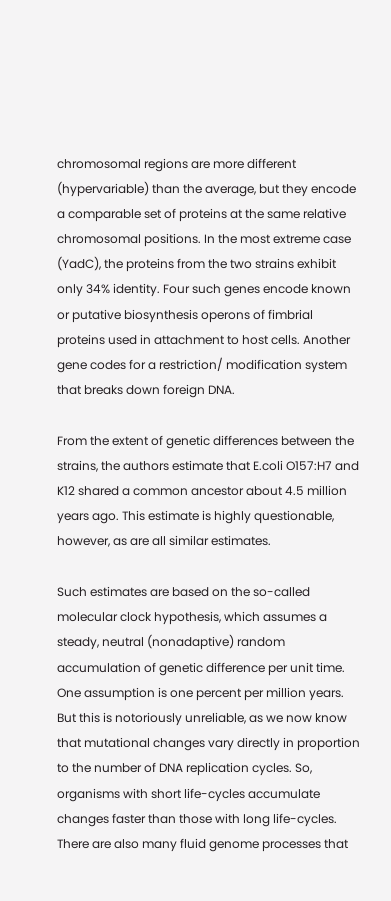chromosomal regions are more different (hypervariable) than the average, but they encode a comparable set of proteins at the same relative chromosomal positions. In the most extreme case (YadC), the proteins from the two strains exhibit only 34% identity. Four such genes encode known or putative biosynthesis operons of fimbrial proteins used in attachment to host cells. Another gene codes for a restriction/ modification system that breaks down foreign DNA.

From the extent of genetic differences between the strains, the authors estimate that E.coli O157:H7 and K12 shared a common ancestor about 4.5 million years ago. This estimate is highly questionable, however, as are all similar estimates.

Such estimates are based on the so-called molecular clock hypothesis, which assumes a steady, neutral (nonadaptive) random accumulation of genetic difference per unit time. One assumption is one percent per million years. But this is notoriously unreliable, as we now know that mutational changes vary directly in proportion to the number of DNA replication cycles. So, organisms with short life-cycles accumulate changes faster than those with long life-cycles. There are also many fluid genome processes that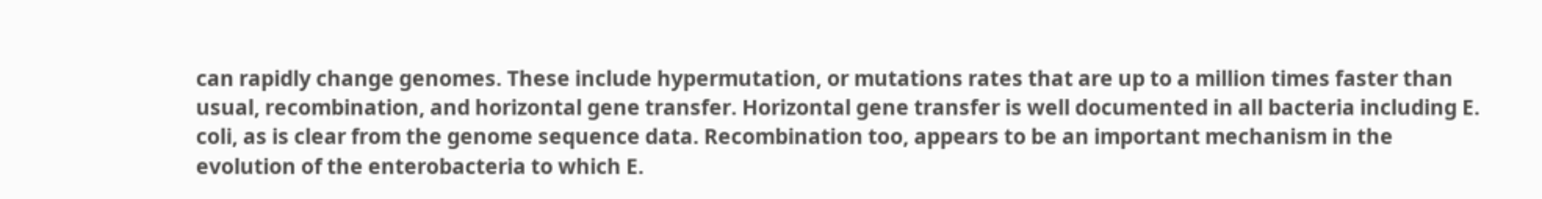can rapidly change genomes. These include hypermutation, or mutations rates that are up to a million times faster than usual, recombination, and horizontal gene transfer. Horizontal gene transfer is well documented in all bacteria including E. coli, as is clear from the genome sequence data. Recombination too, appears to be an important mechanism in the evolution of the enterobacteria to which E.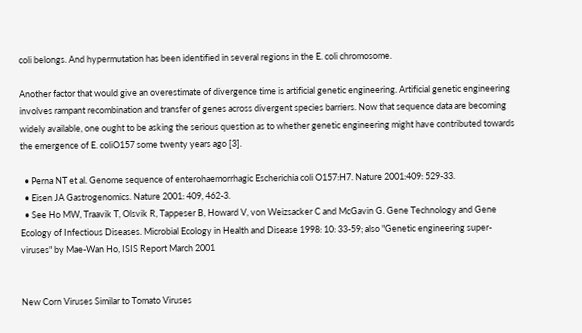coli belongs. And hypermutation has been identified in several regions in the E. coli chromosome.

Another factor that would give an overestimate of divergence time is artificial genetic engineering. Artificial genetic engineering involves rampant recombination and transfer of genes across divergent species barriers. Now that sequence data are becoming widely available, one ought to be asking the serious question as to whether genetic engineering might have contributed towards the emergence of E. coliO157 some twenty years ago [3].

  • Perna NT et al. Genome sequence of enterohaemorrhagic Escherichia coli O157:H7. Nature 2001:409: 529-33.
  • Eisen JA Gastrogenomics. Nature 2001: 409, 462-3.
  • See Ho MW, Traavik T, Olsvik R, Tappeser B, Howard V, von Weizsacker C and McGavin G. Gene Technology and Gene Ecology of Infectious Diseases. Microbial Ecology in Health and Disease 1998: 10: 33-59; also "Genetic engineering super-viruses" by Mae-Wan Ho, ISIS Report March 2001


New Corn Viruses Similar to Tomato Viruses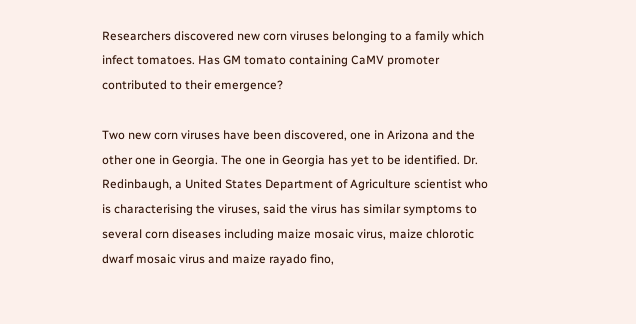Researchers discovered new corn viruses belonging to a family which infect tomatoes. Has GM tomato containing CaMV promoter contributed to their emergence?

Two new corn viruses have been discovered, one in Arizona and the other one in Georgia. The one in Georgia has yet to be identified. Dr. Redinbaugh, a United States Department of Agriculture scientist who is characterising the viruses, said the virus has similar symptoms to several corn diseases including maize mosaic virus, maize chlorotic dwarf mosaic virus and maize rayado fino,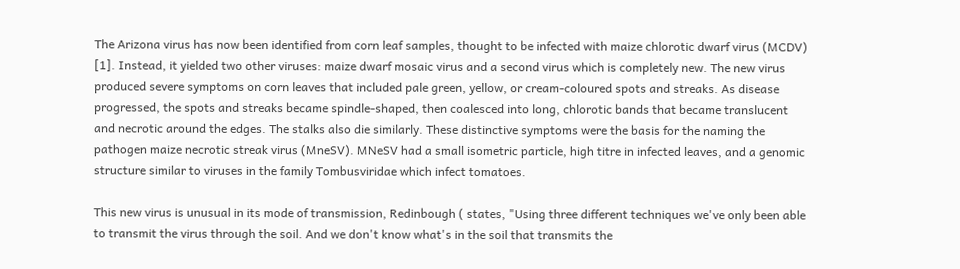The Arizona virus has now been identified from corn leaf samples, thought to be infected with maize chlorotic dwarf virus (MCDV) [1]. Instead, it yielded two other viruses: maize dwarf mosaic virus and a second virus which is completely new. The new virus produced severe symptoms on corn leaves that included pale green, yellow, or cream-coloured spots and streaks. As disease progressed, the spots and streaks became spindle-shaped, then coalesced into long, chlorotic bands that became translucent and necrotic around the edges. The stalks also die similarly. These distinctive symptoms were the basis for the naming the pathogen maize necrotic streak virus (MneSV). MNeSV had a small isometric particle, high titre in infected leaves, and a genomic structure similar to viruses in the family Tombusviridae which infect tomatoes.

This new virus is unusual in its mode of transmission, Redinbough ( states, "Using three different techniques we've only been able to transmit the virus through the soil. And we don't know what's in the soil that transmits the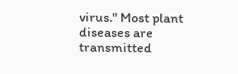virus." Most plant diseases are transmitted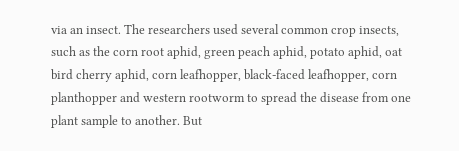via an insect. The researchers used several common crop insects, such as the corn root aphid, green peach aphid, potato aphid, oat bird cherry aphid, corn leafhopper, black-faced leafhopper, corn planthopper and western rootworm to spread the disease from one plant sample to another. But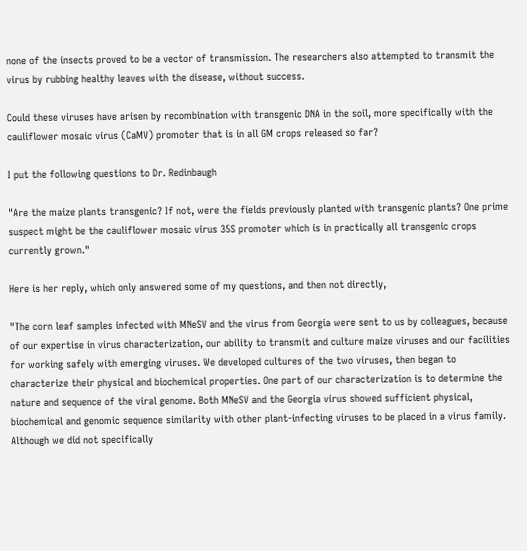none of the insects proved to be a vector of transmission. The researchers also attempted to transmit the virus by rubbing healthy leaves with the disease, without success.

Could these viruses have arisen by recombination with transgenic DNA in the soil, more specifically with the cauliflower mosaic virus (CaMV) promoter that is in all GM crops released so far?

I put the following questions to Dr. Redinbaugh

"Are the maize plants transgenic? If not, were the fields previously planted with transgenic plants? One prime suspect might be the cauliflower mosaic virus 35S promoter which is in practically all transgenic crops currently grown."

Here is her reply, which only answered some of my questions, and then not directly,

"The corn leaf samples infected with MNeSV and the virus from Georgia were sent to us by colleagues, because of our expertise in virus characterization, our ability to transmit and culture maize viruses and our facilities for working safely with emerging viruses. We developed cultures of the two viruses, then began to characterize their physical and biochemical properties. One part of our characterization is to determine the nature and sequence of the viral genome. Both MNeSV and the Georgia virus showed sufficient physical, biochemical and genomic sequence similarity with other plant-infecting viruses to be placed in a virus family. Although we did not specifically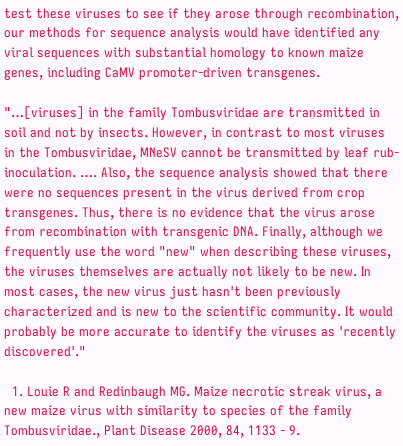test these viruses to see if they arose through recombination, our methods for sequence analysis would have identified any viral sequences with substantial homology to known maize genes, including CaMV promoter-driven transgenes.

"…[viruses] in the family Tombusviridae are transmitted in soil and not by insects. However, in contrast to most viruses in the Tombusviridae, MNeSV cannot be transmitted by leaf rub-inoculation. …. Also, the sequence analysis showed that there were no sequences present in the virus derived from crop transgenes. Thus, there is no evidence that the virus arose from recombination with transgenic DNA. Finally, although we frequently use the word "new" when describing these viruses, the viruses themselves are actually not likely to be new. In most cases, the new virus just hasn't been previously characterized and is new to the scientific community. It would probably be more accurate to identify the viruses as 'recently discovered'."

  1. Louie R and Redinbaugh MG. Maize necrotic streak virus, a new maize virus with similarity to species of the family Tombusviridae., Plant Disease 2000, 84, 1133 - 9.